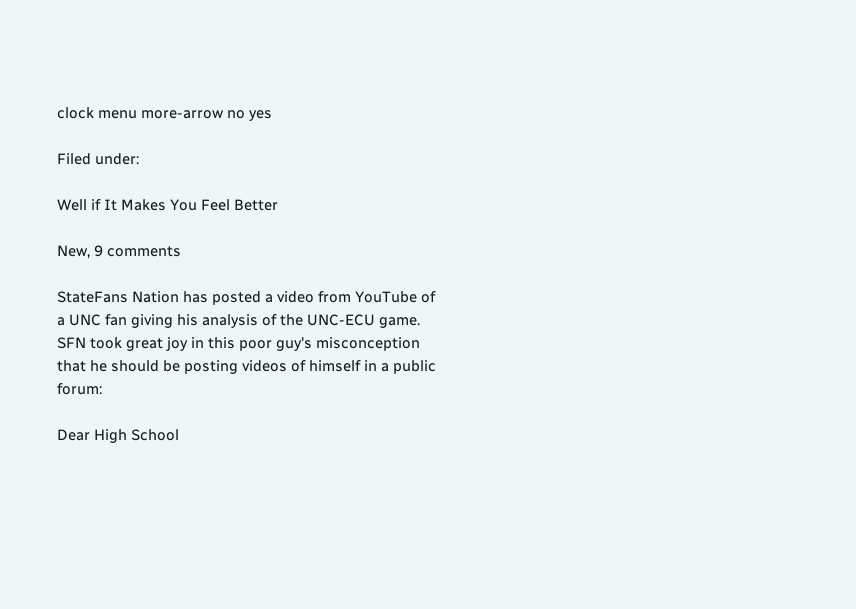clock menu more-arrow no yes

Filed under:

Well if It Makes You Feel Better

New, 9 comments

StateFans Nation has posted a video from YouTube of a UNC fan giving his analysis of the UNC-ECU game. SFN took great joy in this poor guy's misconception that he should be posting videos of himself in a public forum:

Dear High School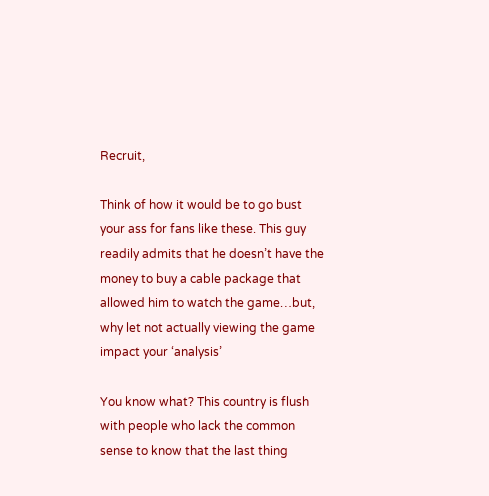Recruit,

Think of how it would be to go bust your ass for fans like these. This guy readily admits that he doesn’t have the money to buy a cable package that allowed him to watch the game…but, why let not actually viewing the game impact your ‘analysis’

You know what? This country is flush with people who lack the common sense to know that the last thing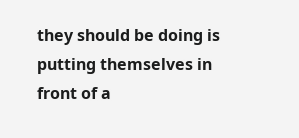they should be doing is putting themselves in front of a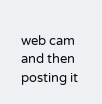web cam and then posting it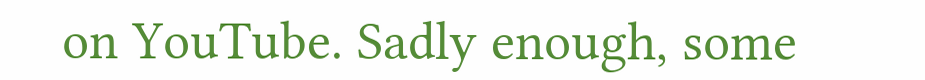on YouTube. Sadly enough, some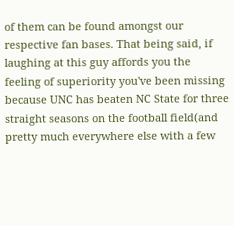of them can be found amongst our respective fan bases. That being said, if laughing at this guy affords you the feeling of superiority you've been missing because UNC has beaten NC State for three straight seasons on the football field(and pretty much everywhere else with a few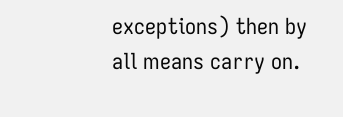exceptions) then by all means carry on.